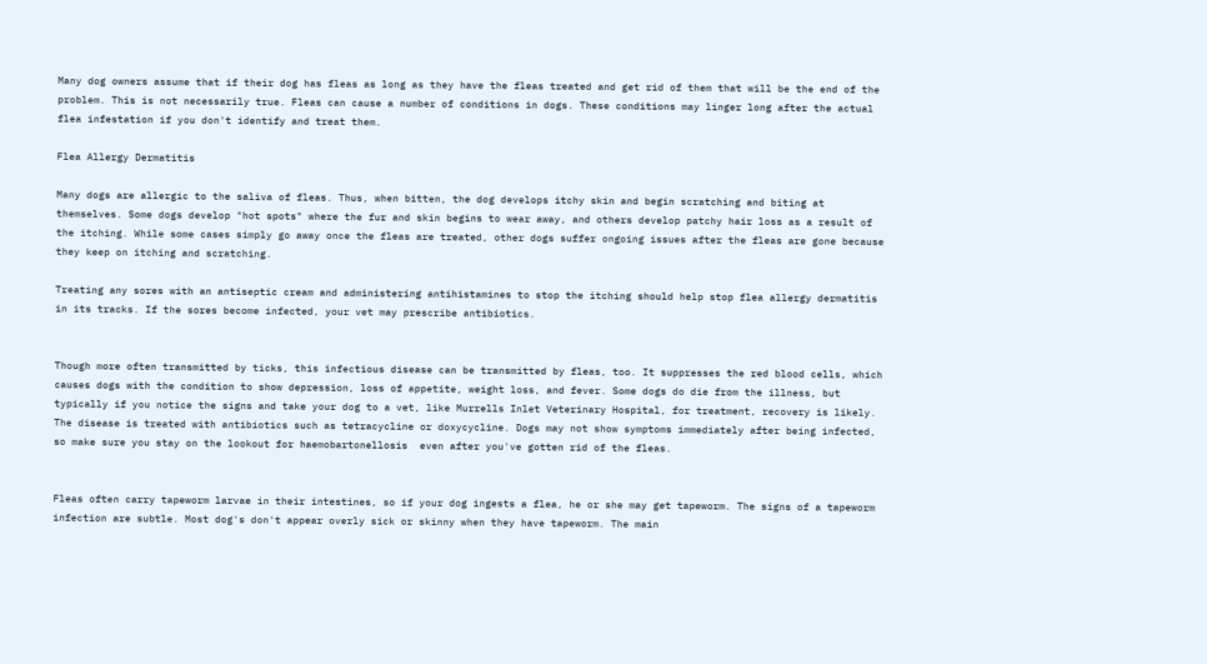Many dog owners assume that if their dog has fleas as long as they have the fleas treated and get rid of them that will be the end of the problem. This is not necessarily true. Fleas can cause a number of conditions in dogs. These conditions may linger long after the actual flea infestation if you don't identify and treat them.

Flea Allergy Dermatitis

Many dogs are allergic to the saliva of fleas. Thus, when bitten, the dog develops itchy skin and begin scratching and biting at themselves. Some dogs develop "hot spots" where the fur and skin begins to wear away, and others develop patchy hair loss as a result of the itching. While some cases simply go away once the fleas are treated, other dogs suffer ongoing issues after the fleas are gone because they keep on itching and scratching.

Treating any sores with an antiseptic cream and administering antihistamines to stop the itching should help stop flea allergy dermatitis in its tracks. If the sores become infected, your vet may prescribe antibiotics.


Though more often transmitted by ticks, this infectious disease can be transmitted by fleas, too. It suppresses the red blood cells, which causes dogs with the condition to show depression, loss of appetite, weight loss, and fever. Some dogs do die from the illness, but typically if you notice the signs and take your dog to a vet, like Murrells Inlet Veterinary Hospital, for treatment, recovery is likely. The disease is treated with antibiotics such as tetracycline or doxycycline. Dogs may not show symptoms immediately after being infected, so make sure you stay on the lookout for haemobartonellosis  even after you've gotten rid of the fleas.


Fleas often carry tapeworm larvae in their intestines, so if your dog ingests a flea, he or she may get tapeworm. The signs of a tapeworm infection are subtle. Most dog's don't appear overly sick or skinny when they have tapeworm. The main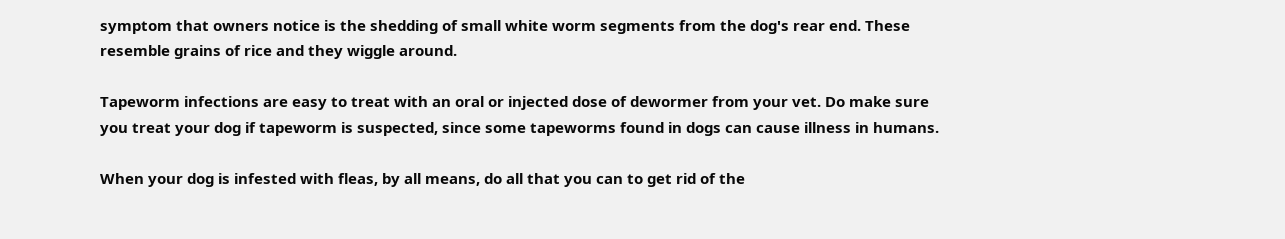symptom that owners notice is the shedding of small white worm segments from the dog's rear end. These resemble grains of rice and they wiggle around.

Tapeworm infections are easy to treat with an oral or injected dose of dewormer from your vet. Do make sure you treat your dog if tapeworm is suspected, since some tapeworms found in dogs can cause illness in humans.

When your dog is infested with fleas, by all means, do all that you can to get rid of the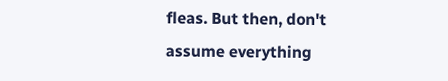fleas. But then, don't assume everything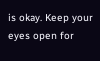is okay. Keep your eyes open for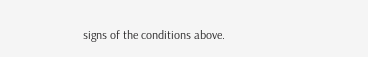signs of the conditions above.